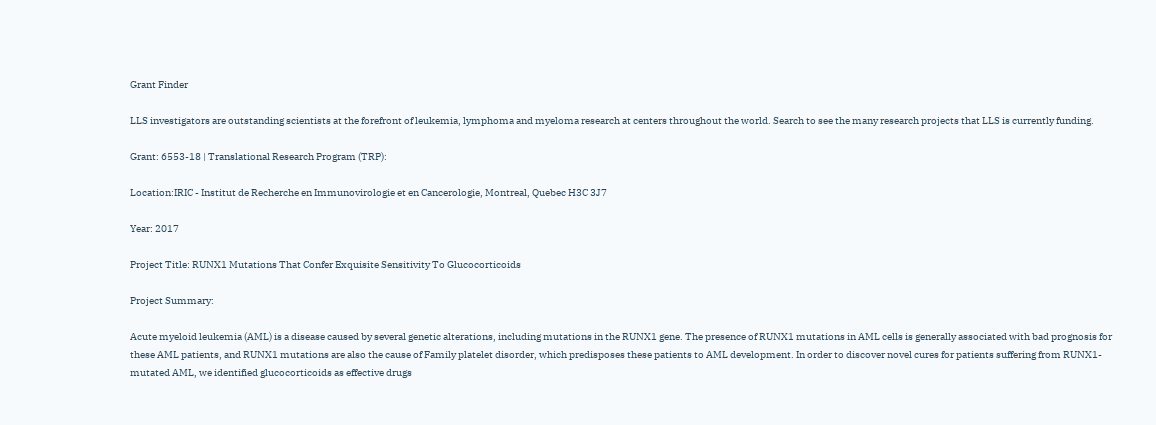Grant Finder

LLS investigators are outstanding scientists at the forefront of leukemia, lymphoma and myeloma research at centers throughout the world. Search to see the many research projects that LLS is currently funding.

Grant: 6553-18 | Translational Research Program (TRP):

Location:IRIC - Institut de Recherche en Immunovirologie et en Cancerologie, Montreal, Quebec H3C 3J7

Year: 2017

Project Title: RUNX1 Mutations That Confer Exquisite Sensitivity To Glucocorticoids

Project Summary:

Acute myeloid leukemia (AML) is a disease caused by several genetic alterations, including mutations in the RUNX1 gene. The presence of RUNX1 mutations in AML cells is generally associated with bad prognosis for these AML patients, and RUNX1 mutations are also the cause of Family platelet disorder, which predisposes these patients to AML development. In order to discover novel cures for patients suffering from RUNX1-mutated AML, we identified glucocorticoids as effective drugs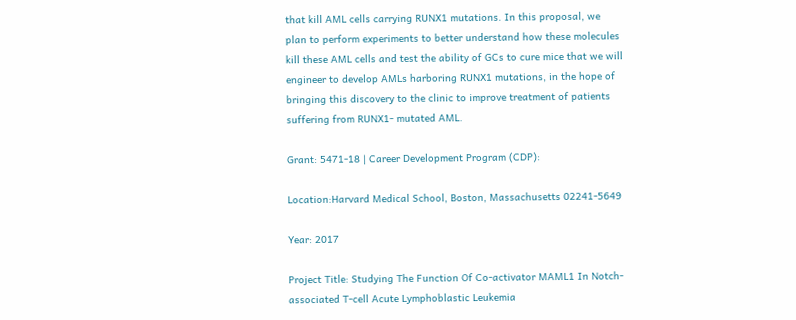that kill AML cells carrying RUNX1 mutations. In this proposal, we plan to perform experiments to better understand how these molecules kill these AML cells and test the ability of GCs to cure mice that we will engineer to develop AMLs harboring RUNX1 mutations, in the hope of bringing this discovery to the clinic to improve treatment of patients suffering from RUNX1- mutated AML.

Grant: 5471-18 | Career Development Program (CDP):

Location:Harvard Medical School, Boston, Massachusetts 02241-5649

Year: 2017

Project Title: Studying The Function Of Co-activator MAML1 In Notch-associated T-cell Acute Lymphoblastic Leukemia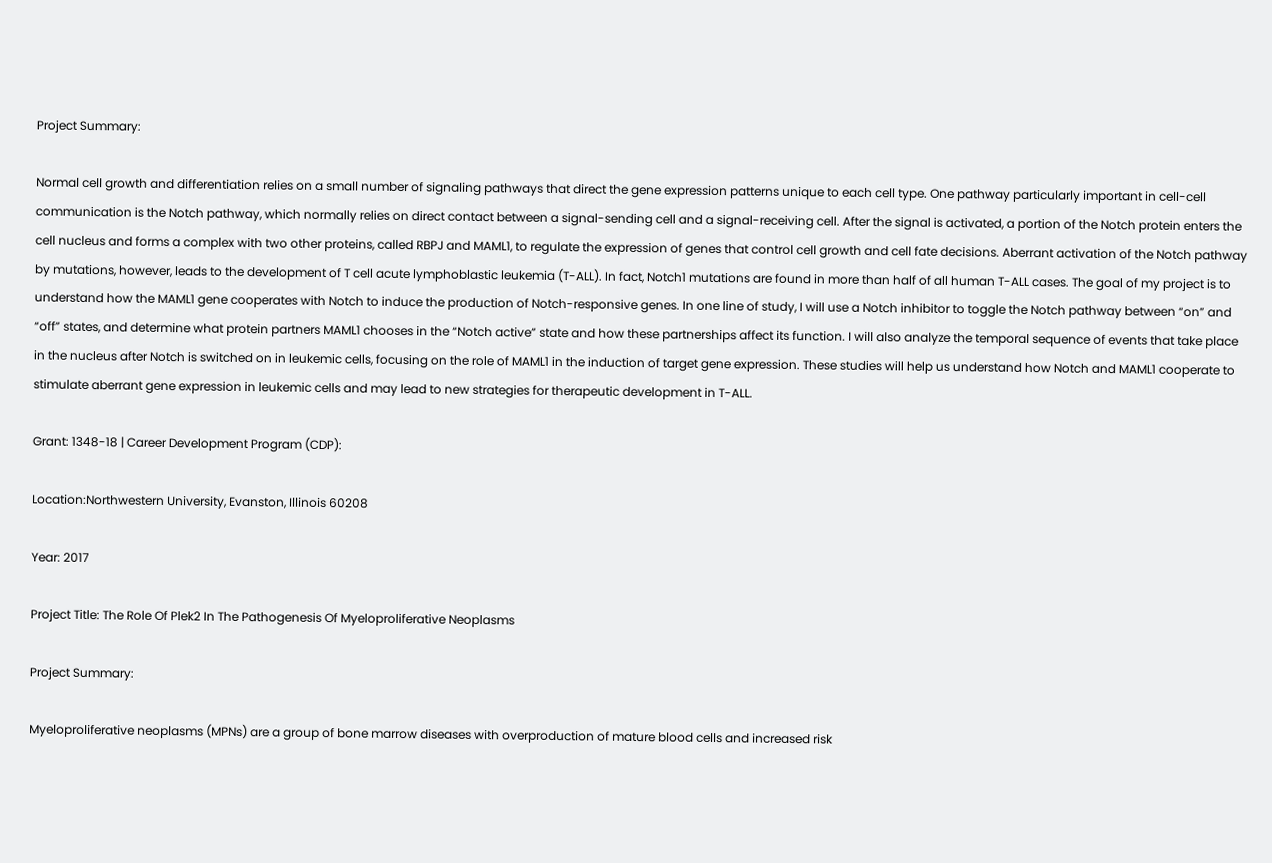Project Summary:

Normal cell growth and differentiation relies on a small number of signaling pathways that direct the gene expression patterns unique to each cell type. One pathway particularly important in cell-cell communication is the Notch pathway, which normally relies on direct contact between a signal-sending cell and a signal-receiving cell. After the signal is activated, a portion of the Notch protein enters the cell nucleus and forms a complex with two other proteins, called RBPJ and MAML1, to regulate the expression of genes that control cell growth and cell fate decisions. Aberrant activation of the Notch pathway by mutations, however, leads to the development of T cell acute lymphoblastic leukemia (T-ALL). In fact, Notch1 mutations are found in more than half of all human T-ALL cases. The goal of my project is to understand how the MAML1 gene cooperates with Notch to induce the production of Notch-responsive genes. In one line of study, I will use a Notch inhibitor to toggle the Notch pathway between “on” and “off” states, and determine what protein partners MAML1 chooses in the “Notch active” state and how these partnerships affect its function. I will also analyze the temporal sequence of events that take place in the nucleus after Notch is switched on in leukemic cells, focusing on the role of MAML1 in the induction of target gene expression. These studies will help us understand how Notch and MAML1 cooperate to stimulate aberrant gene expression in leukemic cells and may lead to new strategies for therapeutic development in T-ALL.

Grant: 1348-18 | Career Development Program (CDP):

Location:Northwestern University, Evanston, Illinois 60208

Year: 2017

Project Title: The Role Of Plek2 In The Pathogenesis Of Myeloproliferative Neoplasms

Project Summary:

Myeloproliferative neoplasms (MPNs) are a group of bone marrow diseases with overproduction of mature blood cells and increased risk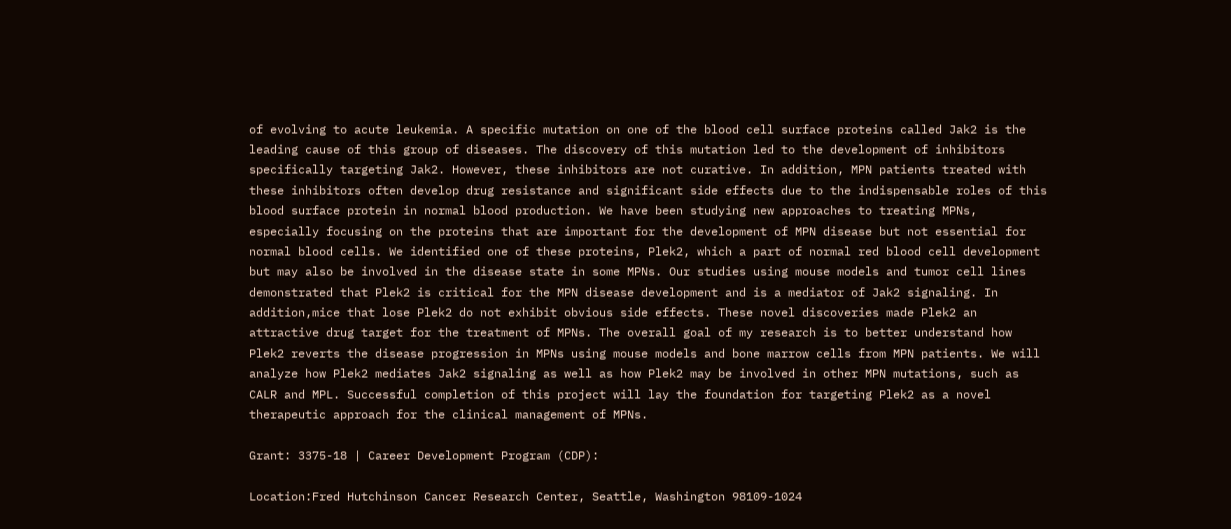of evolving to acute leukemia. A specific mutation on one of the blood cell surface proteins called Jak2 is the leading cause of this group of diseases. The discovery of this mutation led to the development of inhibitors specifically targeting Jak2. However, these inhibitors are not curative. In addition, MPN patients treated with these inhibitors often develop drug resistance and significant side effects due to the indispensable roles of this blood surface protein in normal blood production. We have been studying new approaches to treating MPNs, especially focusing on the proteins that are important for the development of MPN disease but not essential for normal blood cells. We identified one of these proteins, Plek2, which a part of normal red blood cell development but may also be involved in the disease state in some MPNs. Our studies using mouse models and tumor cell lines demonstrated that Plek2 is critical for the MPN disease development and is a mediator of Jak2 signaling. In addition,mice that lose Plek2 do not exhibit obvious side effects. These novel discoveries made Plek2 an attractive drug target for the treatment of MPNs. The overall goal of my research is to better understand how Plek2 reverts the disease progression in MPNs using mouse models and bone marrow cells from MPN patients. We will analyze how Plek2 mediates Jak2 signaling as well as how Plek2 may be involved in other MPN mutations, such as CALR and MPL. Successful completion of this project will lay the foundation for targeting Plek2 as a novel therapeutic approach for the clinical management of MPNs.

Grant: 3375-18 | Career Development Program (CDP):

Location:Fred Hutchinson Cancer Research Center, Seattle, Washington 98109-1024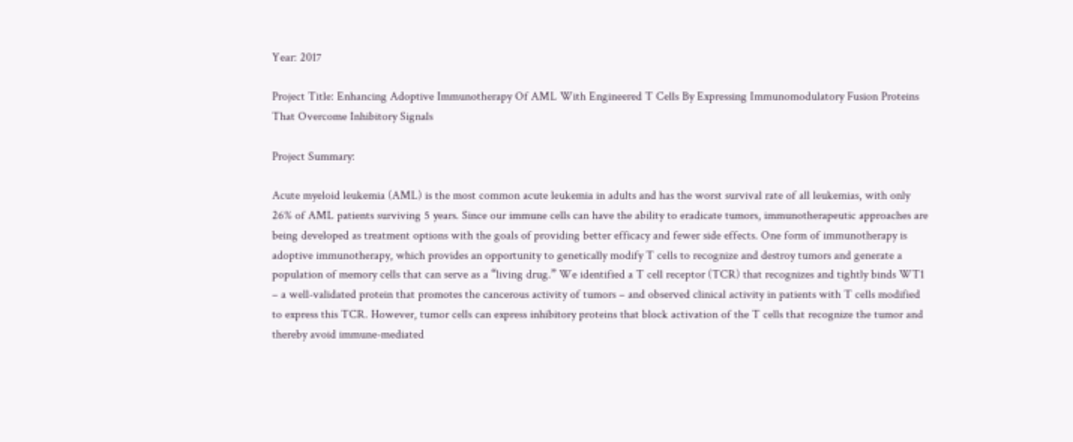Year: 2017

Project Title: Enhancing Adoptive Immunotherapy Of AML With Engineered T Cells By Expressing Immunomodulatory Fusion Proteins That Overcome Inhibitory Signals

Project Summary:

Acute myeloid leukemia (AML) is the most common acute leukemia in adults and has the worst survival rate of all leukemias, with only 26% of AML patients surviving 5 years. Since our immune cells can have the ability to eradicate tumors, immunotherapeutic approaches are being developed as treatment options with the goals of providing better efficacy and fewer side effects. One form of immunotherapy is adoptive immunotherapy, which provides an opportunity to genetically modify T cells to recognize and destroy tumors and generate a population of memory cells that can serve as a “living drug.” We identified a T cell receptor (TCR) that recognizes and tightly binds WT1 – a well-validated protein that promotes the cancerous activity of tumors – and observed clinical activity in patients with T cells modified to express this TCR. However, tumor cells can express inhibitory proteins that block activation of the T cells that recognize the tumor and thereby avoid immune-mediated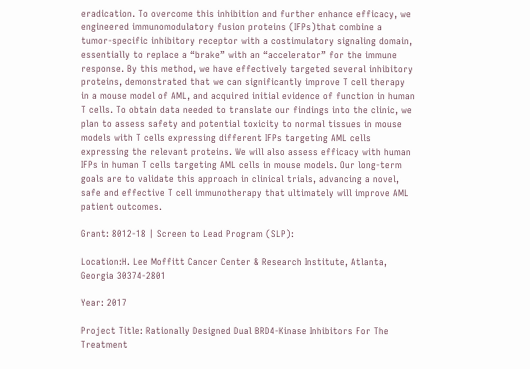eradication. To overcome this inhibition and further enhance efficacy, we engineered immunomodulatory fusion proteins (IFPs)that combine a tumor-specific inhibitory receptor with a costimulatory signaling domain, essentially to replace a “brake” with an “accelerator” for the immune response. By this method, we have effectively targeted several inhibitory proteins, demonstrated that we can significantly improve T cell therapy in a mouse model of AML, and acquired initial evidence of function in human T cells. To obtain data needed to translate our findings into the clinic, we plan to assess safety and potential toxicity to normal tissues in mouse models with T cells expressing different IFPs targeting AML cells expressing the relevant proteins. We will also assess efficacy with human IFPs in human T cells targeting AML cells in mouse models. Our long-term goals are to validate this approach in clinical trials, advancing a novel, safe and effective T cell immunotherapy that ultimately will improve AML patient outcomes.

Grant: 8012-18 | Screen to Lead Program (SLP):

Location:H. Lee Moffitt Cancer Center & Research Institute, Atlanta, Georgia 30374-2801

Year: 2017

Project Title: Rationally Designed Dual BRD4-Kinase Inhibitors For The Treatment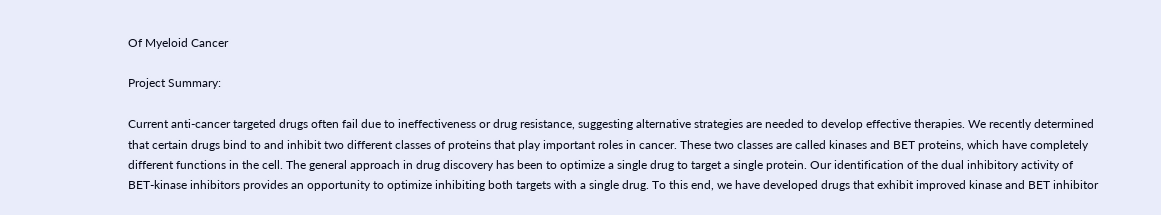Of Myeloid Cancer

Project Summary:

Current anti-cancer targeted drugs often fail due to ineffectiveness or drug resistance, suggesting alternative strategies are needed to develop effective therapies. We recently determined that certain drugs bind to and inhibit two different classes of proteins that play important roles in cancer. These two classes are called kinases and BET proteins, which have completely different functions in the cell. The general approach in drug discovery has been to optimize a single drug to target a single protein. Our identification of the dual inhibitory activity of BET-kinase inhibitors provides an opportunity to optimize inhibiting both targets with a single drug. To this end, we have developed drugs that exhibit improved kinase and BET inhibitor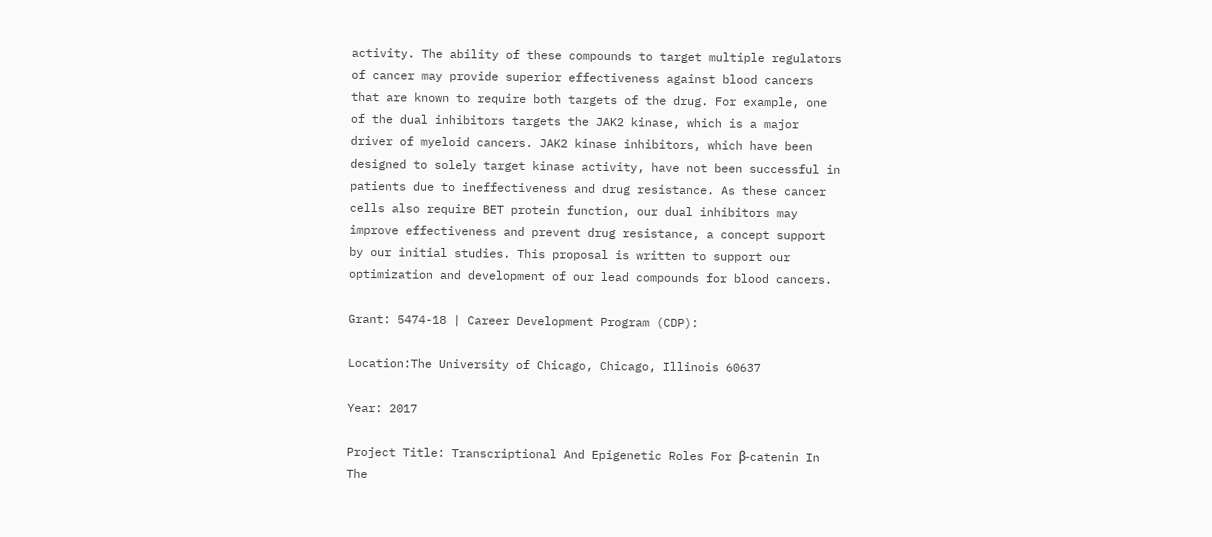activity. The ability of these compounds to target multiple regulators of cancer may provide superior effectiveness against blood cancers that are known to require both targets of the drug. For example, one of the dual inhibitors targets the JAK2 kinase, which is a major driver of myeloid cancers. JAK2 kinase inhibitors, which have been designed to solely target kinase activity, have not been successful in patients due to ineffectiveness and drug resistance. As these cancer cells also require BET protein function, our dual inhibitors may improve effectiveness and prevent drug resistance, a concept support by our initial studies. This proposal is written to support our optimization and development of our lead compounds for blood cancers.

Grant: 5474-18 | Career Development Program (CDP):

Location:The University of Chicago, Chicago, Illinois 60637

Year: 2017

Project Title: Transcriptional And Epigenetic Roles For β-catenin In The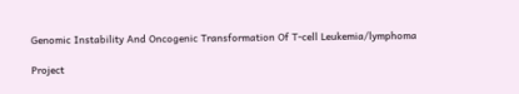Genomic Instability And Oncogenic Transformation Of T-cell Leukemia/lymphoma

Project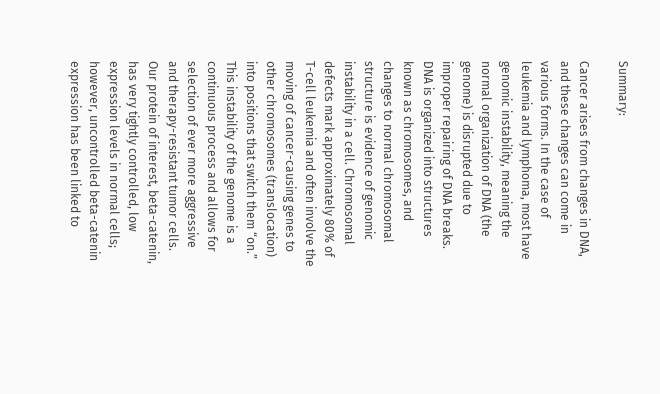Summary:

Cancer arises from changes in DNA, and these changes can come in various forms. In the case of leukemia and lymphoma, most have genomic instability, meaning the normal organization of DNA (the genome) is disrupted due to improper repairing of DNA breaks. DNA is organized into structures known as chromosomes, and changes to normal chromosomal structure is evidence of genomic instability in a cell. Chromosomal defects mark approximately 80% of T-cell leukemia and often involve the moving of cancer-causing genes to other chromosomes (translocation) into positions that switch them “on.” This instability of the genome is a continuous process and allows for selection of ever more aggressive and therapy-resistant tumor cells. Our protein of interest, beta-catenin, has very tightly controlled, low expression levels in normal cells; however, uncontrolled beta-catenin expression has been linked to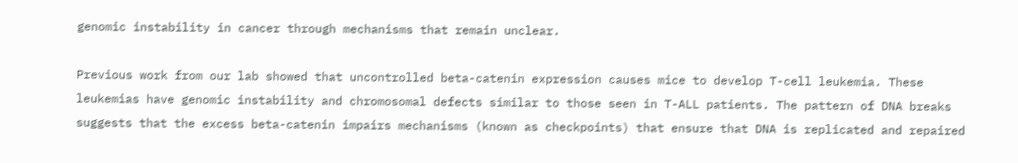genomic instability in cancer through mechanisms that remain unclear.

Previous work from our lab showed that uncontrolled beta-catenin expression causes mice to develop T-cell leukemia. These leukemias have genomic instability and chromosomal defects similar to those seen in T-ALL patients. The pattern of DNA breaks suggests that the excess beta-catenin impairs mechanisms (known as checkpoints) that ensure that DNA is replicated and repaired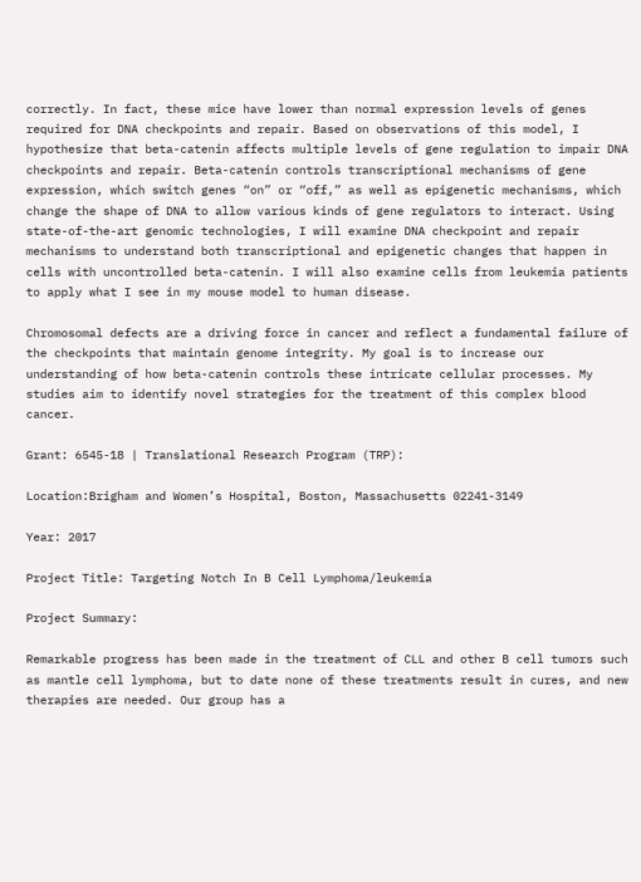correctly. In fact, these mice have lower than normal expression levels of genes required for DNA checkpoints and repair. Based on observations of this model, I hypothesize that beta-catenin affects multiple levels of gene regulation to impair DNA checkpoints and repair. Beta-catenin controls transcriptional mechanisms of gene expression, which switch genes “on” or “off,” as well as epigenetic mechanisms, which change the shape of DNA to allow various kinds of gene regulators to interact. Using state-of-the-art genomic technologies, I will examine DNA checkpoint and repair mechanisms to understand both transcriptional and epigenetic changes that happen in cells with uncontrolled beta-catenin. I will also examine cells from leukemia patients to apply what I see in my mouse model to human disease.

Chromosomal defects are a driving force in cancer and reflect a fundamental failure of the checkpoints that maintain genome integrity. My goal is to increase our understanding of how beta-catenin controls these intricate cellular processes. My studies aim to identify novel strategies for the treatment of this complex blood cancer.

Grant: 6545-18 | Translational Research Program (TRP):

Location:Brigham and Women’s Hospital, Boston, Massachusetts 02241-3149

Year: 2017

Project Title: Targeting Notch In B Cell Lymphoma/leukemia

Project Summary:

Remarkable progress has been made in the treatment of CLL and other B cell tumors such as mantle cell lymphoma, but to date none of these treatments result in cures, and new therapies are needed. Our group has a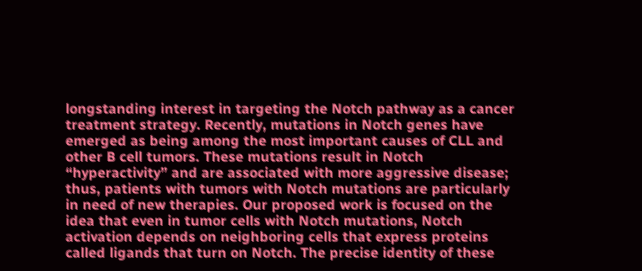longstanding interest in targeting the Notch pathway as a cancer treatment strategy. Recently, mutations in Notch genes have emerged as being among the most important causes of CLL and other B cell tumors. These mutations result in Notch “hyperactivity” and are associated with more aggressive disease; thus, patients with tumors with Notch mutations are particularly in need of new therapies. Our proposed work is focused on the idea that even in tumor cells with Notch mutations, Notch activation depends on neighboring cells that express proteins called ligands that turn on Notch. The precise identity of these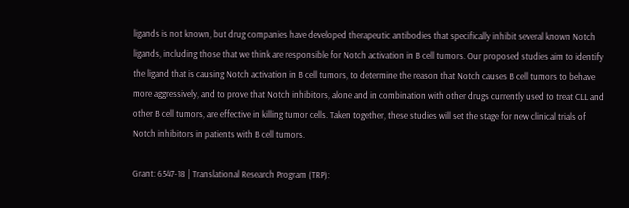ligands is not known, but drug companies have developed therapeutic antibodies that specifically inhibit several known Notch ligands, including those that we think are responsible for Notch activation in B cell tumors. Our proposed studies aim to identify the ligand that is causing Notch activation in B cell tumors, to determine the reason that Notch causes B cell tumors to behave more aggressively, and to prove that Notch inhibitors, alone and in combination with other drugs currently used to treat CLL and other B cell tumors, are effective in killing tumor cells. Taken together, these studies will set the stage for new clinical trials of Notch inhibitors in patients with B cell tumors.

Grant: 6547-18 | Translational Research Program (TRP):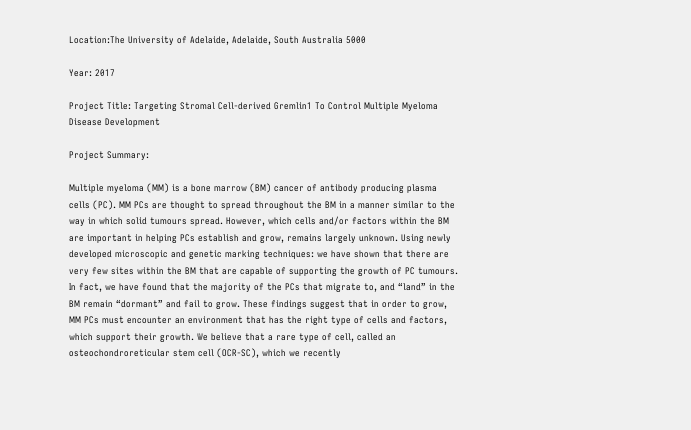Location:The University of Adelaide, Adelaide, South Australia 5000

Year: 2017

Project Title: Targeting Stromal Cell-derived Gremlin1 To Control Multiple Myeloma Disease Development

Project Summary:

Multiple myeloma (MM) is a bone marrow (BM) cancer of antibody producing plasma cells (PC). MM PCs are thought to spread throughout the BM in a manner similar to the way in which solid tumours spread. However, which cells and/or factors within the BM are important in helping PCs establish and grow, remains largely unknown. Using newly developed microscopic and genetic marking techniques: we have shown that there are very few sites within the BM that are capable of supporting the growth of PC tumours. In fact, we have found that the majority of the PCs that migrate to, and “land” in the BM remain “dormant” and fail to grow. These findings suggest that in order to grow, MM PCs must encounter an environment that has the right type of cells and factors, which support their growth. We believe that a rare type of cell, called an osteochondroreticular stem cell (OCR-SC), which we recently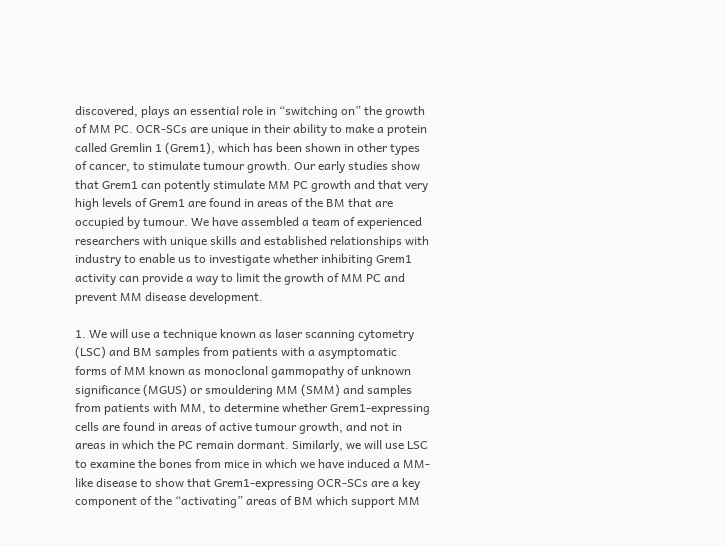discovered, plays an essential role in “switching on” the growth of MM PC. OCR-SCs are unique in their ability to make a protein called Gremlin 1 (Grem1), which has been shown in other types of cancer, to stimulate tumour growth. Our early studies show that Grem1 can potently stimulate MM PC growth and that very high levels of Grem1 are found in areas of the BM that are occupied by tumour. We have assembled a team of experienced researchers with unique skills and established relationships with industry to enable us to investigate whether inhibiting Grem1 activity can provide a way to limit the growth of MM PC and prevent MM disease development.

1. We will use a technique known as laser scanning cytometry (LSC) and BM samples from patients with a asymptomatic forms of MM known as monoclonal gammopathy of unknown significance (MGUS) or smouldering MM (SMM) and samples from patients with MM, to determine whether Grem1-expressing cells are found in areas of active tumour growth, and not in areas in which the PC remain dormant. Similarly, we will use LSC to examine the bones from mice in which we have induced a MM-like disease to show that Grem1-expressing OCR-SCs are a key component of the “activating” areas of BM which support MM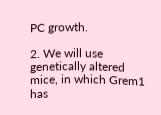PC growth.

2. We will use genetically altered mice, in which Grem1 has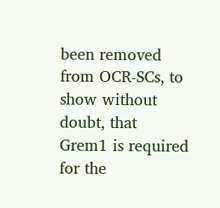been removed from OCR-SCs, to show without doubt, that Grem1 is required for the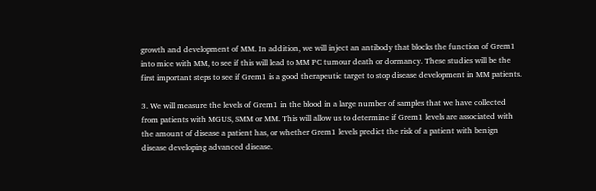growth and development of MM. In addition, we will inject an antibody that blocks the function of Grem1 into mice with MM, to see if this will lead to MM PC tumour death or dormancy. These studies will be the first important steps to see if Grem1 is a good therapeutic target to stop disease development in MM patients.

3. We will measure the levels of Grem1 in the blood in a large number of samples that we have collected from patients with MGUS, SMM or MM. This will allow us to determine if Grem1 levels are associated with the amount of disease a patient has, or whether Grem1 levels predict the risk of a patient with benign disease developing advanced disease.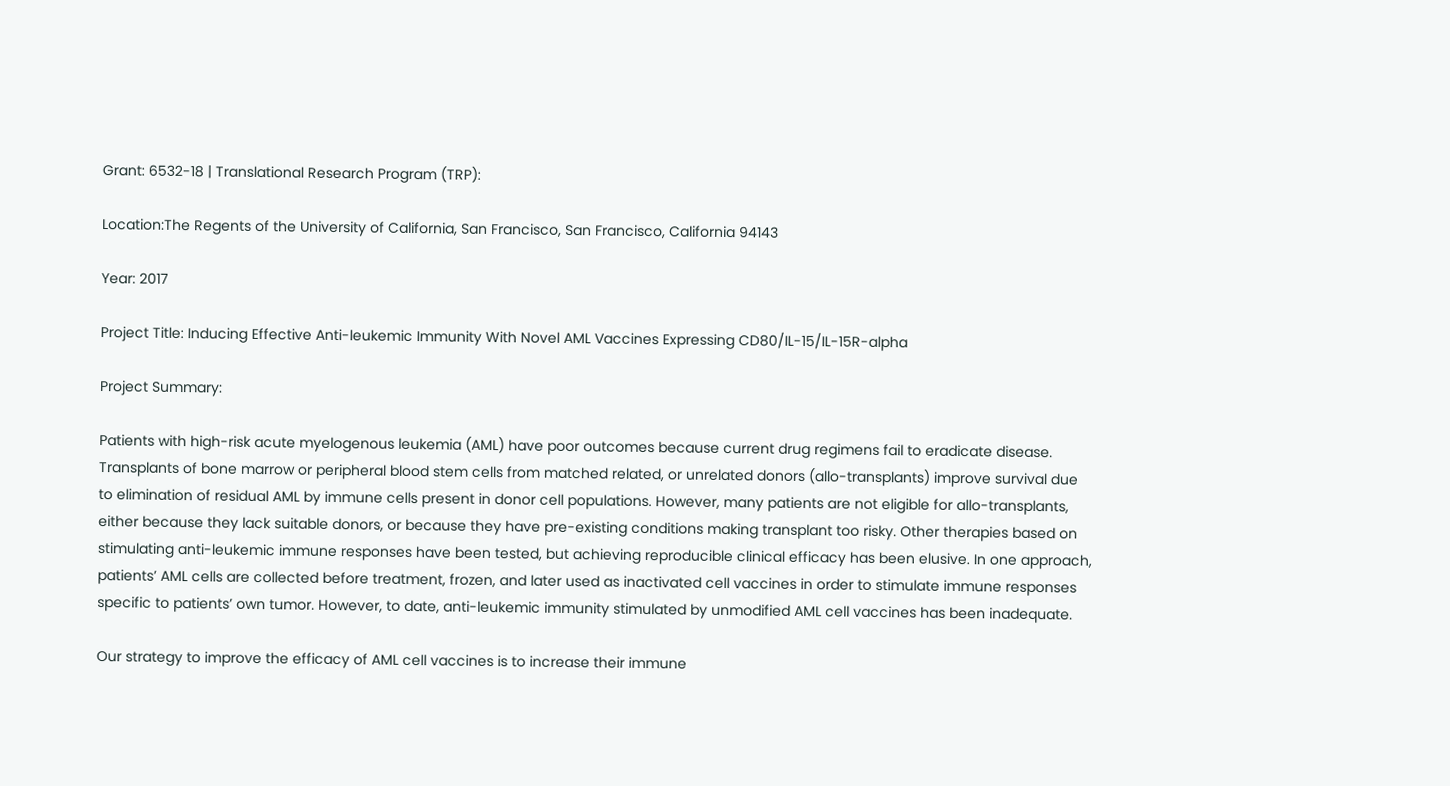Grant: 6532-18 | Translational Research Program (TRP):

Location:The Regents of the University of California, San Francisco, San Francisco, California 94143

Year: 2017

Project Title: Inducing Effective Anti-leukemic Immunity With Novel AML Vaccines Expressing CD80/IL-15/IL-15R-alpha

Project Summary:

Patients with high-risk acute myelogenous leukemia (AML) have poor outcomes because current drug regimens fail to eradicate disease. Transplants of bone marrow or peripheral blood stem cells from matched related, or unrelated donors (allo-transplants) improve survival due to elimination of residual AML by immune cells present in donor cell populations. However, many patients are not eligible for allo-transplants, either because they lack suitable donors, or because they have pre-existing conditions making transplant too risky. Other therapies based on stimulating anti-leukemic immune responses have been tested, but achieving reproducible clinical efficacy has been elusive. In one approach, patients’ AML cells are collected before treatment, frozen, and later used as inactivated cell vaccines in order to stimulate immune responses specific to patients’ own tumor. However, to date, anti-leukemic immunity stimulated by unmodified AML cell vaccines has been inadequate.

Our strategy to improve the efficacy of AML cell vaccines is to increase their immune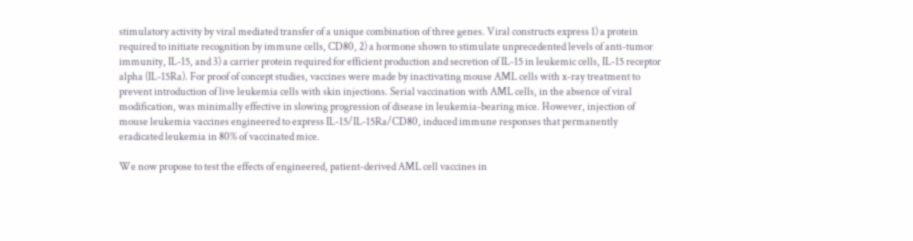stimulatory activity by viral mediated transfer of a unique combination of three genes. Viral constructs express 1) a protein required to initiate recognition by immune cells, CD80, 2) a hormone shown to stimulate unprecedented levels of anti-tumor immunity, IL-15, and 3) a carrier protein required for efficient production and secretion of IL-15 in leukemic cells, IL-15 receptor alpha (IL-15Ra). For proof of concept studies, vaccines were made by inactivating mouse AML cells with x-ray treatment to prevent introduction of live leukemia cells with skin injections. Serial vaccination with AML cells, in the absence of viral modification, was minimally effective in slowing progression of disease in leukemia-bearing mice. However, injection of mouse leukemia vaccines engineered to express IL-15/IL-15Ra/CD80, induced immune responses that permanently eradicated leukemia in 80% of vaccinated mice.

We now propose to test the effects of engineered, patient-derived AML cell vaccines in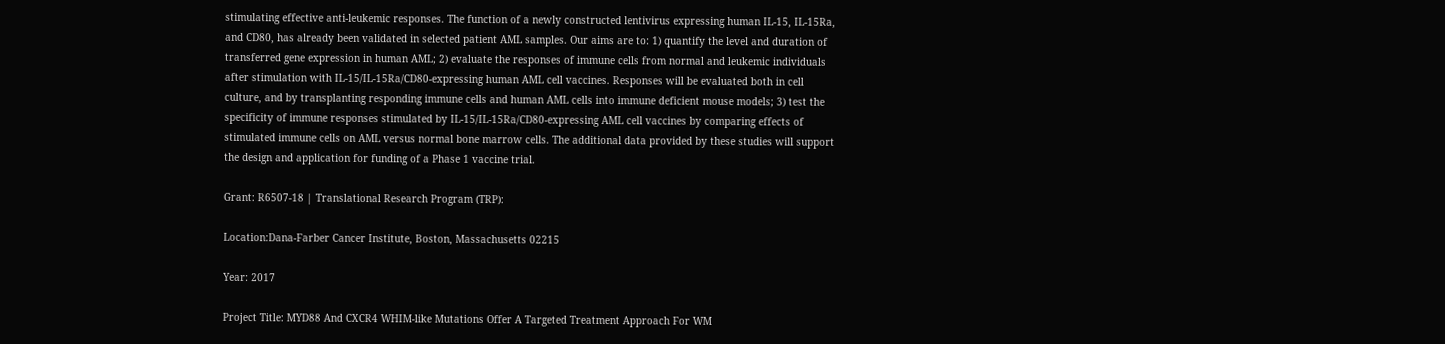stimulating effective anti-leukemic responses. The function of a newly constructed lentivirus expressing human IL-15, IL-15Ra, and CD80, has already been validated in selected patient AML samples. Our aims are to: 1) quantify the level and duration of transferred gene expression in human AML; 2) evaluate the responses of immune cells from normal and leukemic individuals after stimulation with IL-15/IL-15Ra/CD80-expressing human AML cell vaccines. Responses will be evaluated both in cell culture, and by transplanting responding immune cells and human AML cells into immune deficient mouse models; 3) test the specificity of immune responses stimulated by IL-15/IL-15Ra/CD80-expressing AML cell vaccines by comparing effects of stimulated immune cells on AML versus normal bone marrow cells. The additional data provided by these studies will support the design and application for funding of a Phase 1 vaccine trial.

Grant: R6507-18 | Translational Research Program (TRP):

Location:Dana-Farber Cancer Institute, Boston, Massachusetts 02215

Year: 2017

Project Title: MYD88 And CXCR4 WHIM-like Mutations Offer A Targeted Treatment Approach For WM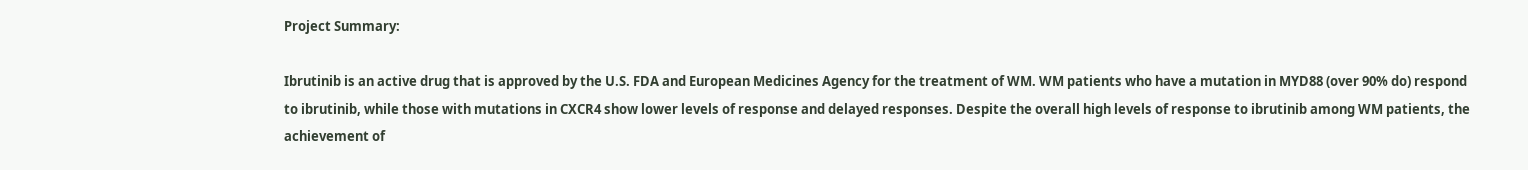Project Summary:

Ibrutinib is an active drug that is approved by the U.S. FDA and European Medicines Agency for the treatment of WM. WM patients who have a mutation in MYD88 (over 90% do) respond to ibrutinib, while those with mutations in CXCR4 show lower levels of response and delayed responses. Despite the overall high levels of response to ibrutinib among WM patients, the achievement of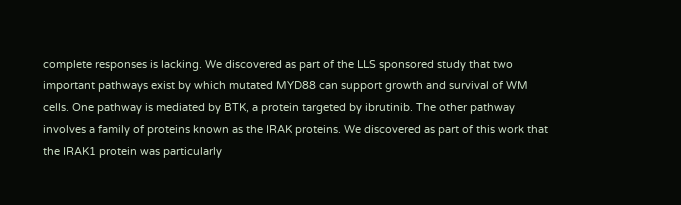complete responses is lacking. We discovered as part of the LLS sponsored study that two important pathways exist by which mutated MYD88 can support growth and survival of WM cells. One pathway is mediated by BTK, a protein targeted by ibrutinib. The other pathway involves a family of proteins known as the IRAK proteins. We discovered as part of this work that the IRAK1 protein was particularly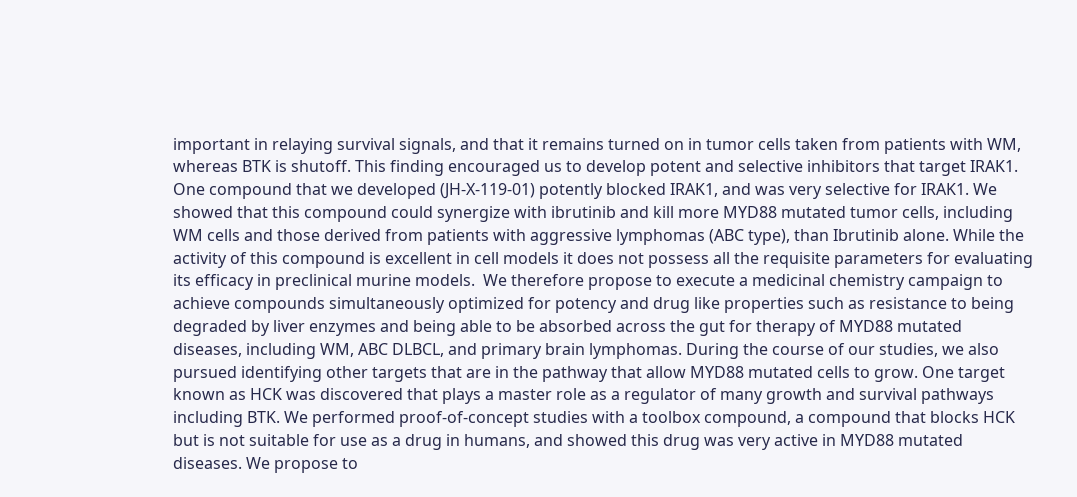important in relaying survival signals, and that it remains turned on in tumor cells taken from patients with WM, whereas BTK is shutoff. This finding encouraged us to develop potent and selective inhibitors that target IRAK1. One compound that we developed (JH-X-119-01) potently blocked IRAK1, and was very selective for IRAK1. We showed that this compound could synergize with ibrutinib and kill more MYD88 mutated tumor cells, including WM cells and those derived from patients with aggressive lymphomas (ABC type), than Ibrutinib alone. While the activity of this compound is excellent in cell models it does not possess all the requisite parameters for evaluating its efficacy in preclinical murine models.  We therefore propose to execute a medicinal chemistry campaign to achieve compounds simultaneously optimized for potency and drug like properties such as resistance to being degraded by liver enzymes and being able to be absorbed across the gut for therapy of MYD88 mutated diseases, including WM, ABC DLBCL, and primary brain lymphomas. During the course of our studies, we also pursued identifying other targets that are in the pathway that allow MYD88 mutated cells to grow. One target known as HCK was discovered that plays a master role as a regulator of many growth and survival pathways including BTK. We performed proof-of-concept studies with a toolbox compound, a compound that blocks HCK but is not suitable for use as a drug in humans, and showed this drug was very active in MYD88 mutated diseases. We propose to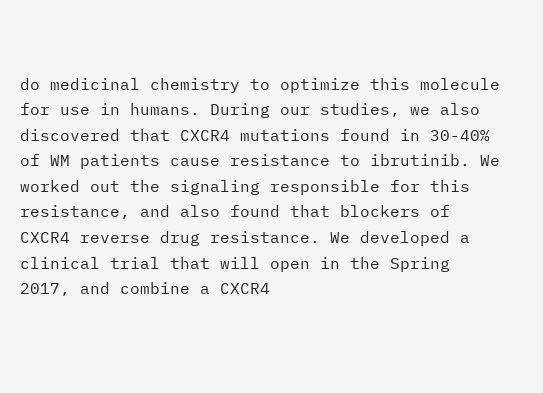do medicinal chemistry to optimize this molecule for use in humans. During our studies, we also discovered that CXCR4 mutations found in 30-40% of WM patients cause resistance to ibrutinib. We worked out the signaling responsible for this resistance, and also found that blockers of CXCR4 reverse drug resistance. We developed a clinical trial that will open in the Spring 2017, and combine a CXCR4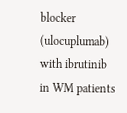blocker (ulocuplumab) with ibrutinib in WM patients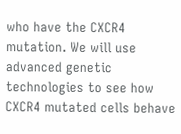who have the CXCR4 mutation. We will use advanced genetic technologies to see how CXCR4 mutated cells behave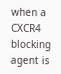when a CXCR4 blocking agent is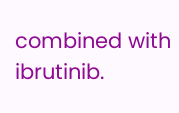combined with ibrutinib.